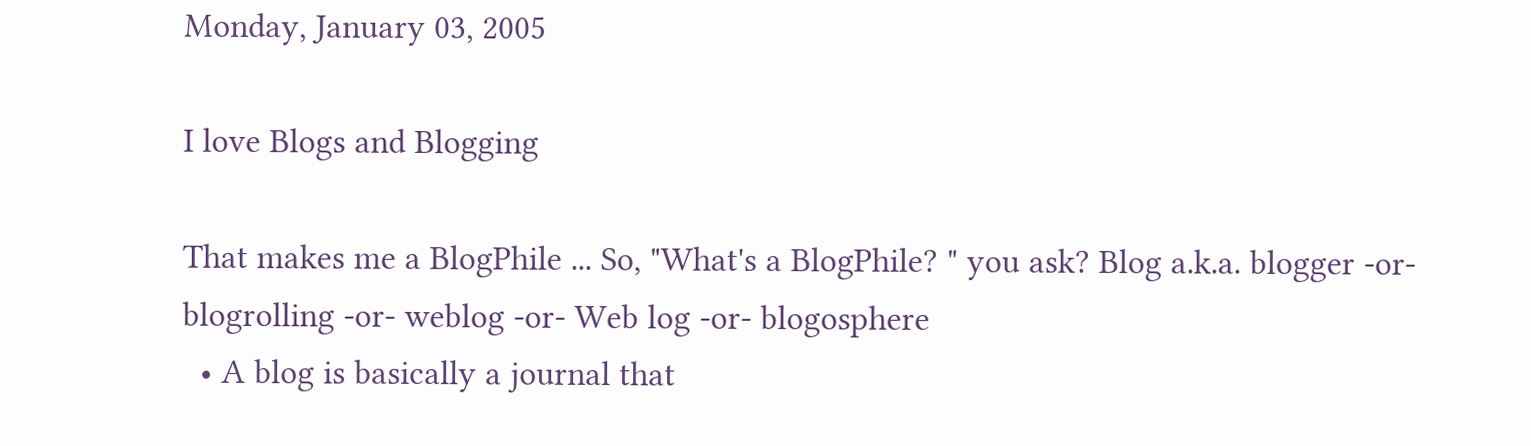Monday, January 03, 2005

I love Blogs and Blogging

That makes me a BlogPhile ... So, "What's a BlogPhile? " you ask? Blog a.k.a. blogger -or- blogrolling -or- weblog -or- Web log -or- blogosphere
  • A blog is basically a journal that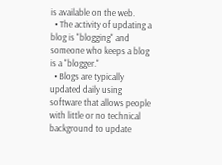is available on the web.
  • The activity of updating a blog is "blogging" and someone who keeps a blog is a "blogger."
  • Blogs are typically updated daily using software that allows people with little or no technical background to update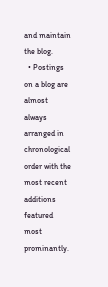and maintain the blog.
  • Postings on a blog are almost always arranged in chronological order with the most recent additions featured most prominantly.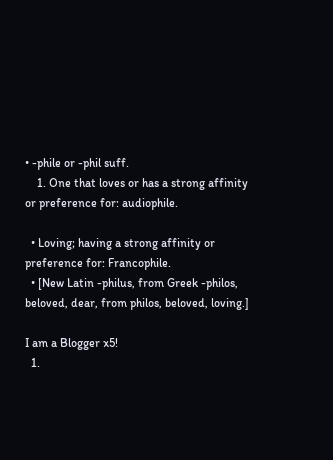• -phile or -phil suff.
    1. One that loves or has a strong affinity or preference for: audiophile.

  • Loving; having a strong affinity or preference for: Francophile.
  • [New Latin -philus, from Greek -philos, beloved, dear, from philos, beloved, loving.]

I am a Blogger x5!
  1.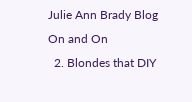Julie Ann Brady Blog On and On
  2. Blondes that DIY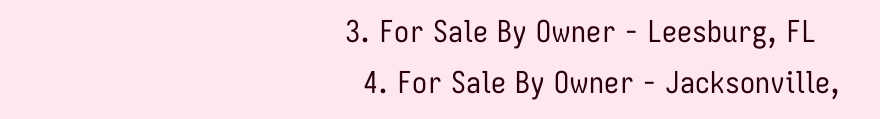3. For Sale By Owner - Leesburg, FL
  4. For Sale By Owner - Jacksonville,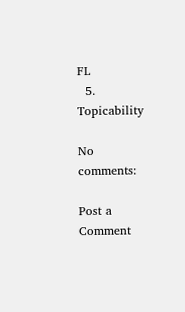FL
  5. Topicability

No comments:

Post a Comment